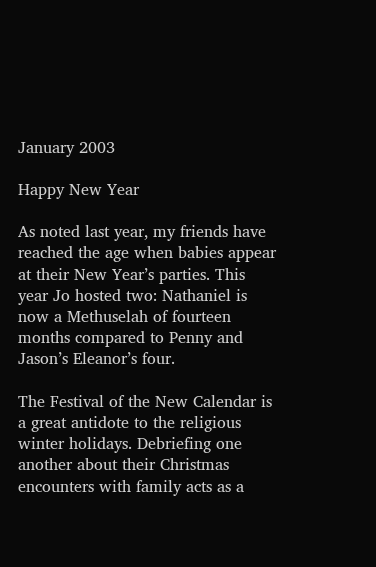January 2003

Happy New Year

As noted last year, my friends have reached the age when babies appear at their New Year’s parties. This year Jo hosted two: Nathaniel is now a Methuselah of fourteen months compared to Penny and Jason’s Eleanor’s four.

The Festival of the New Calendar is a great antidote to the religious winter holidays. Debriefing one another about their Christmas encounters with family acts as a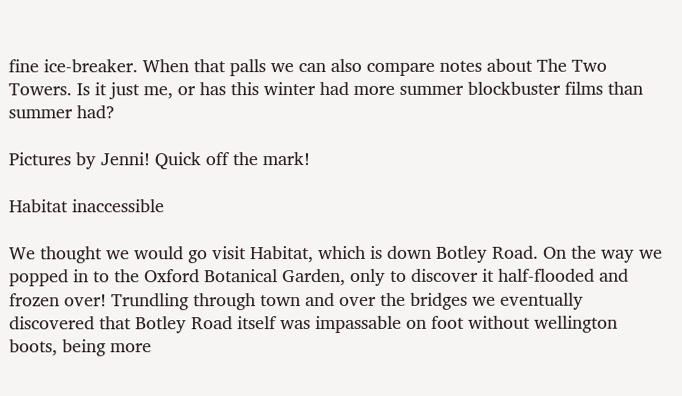fine ice-breaker. When that palls we can also compare notes about The Two Towers. Is it just me, or has this winter had more summer blockbuster films than summer had?

Pictures by Jenni! Quick off the mark!

Habitat inaccessible

We thought we would go visit Habitat, which is down Botley Road. On the way we popped in to the Oxford Botanical Garden, only to discover it half-flooded and frozen over! Trundling through town and over the bridges we eventually discovered that Botley Road itself was impassable on foot without wellington boots, being more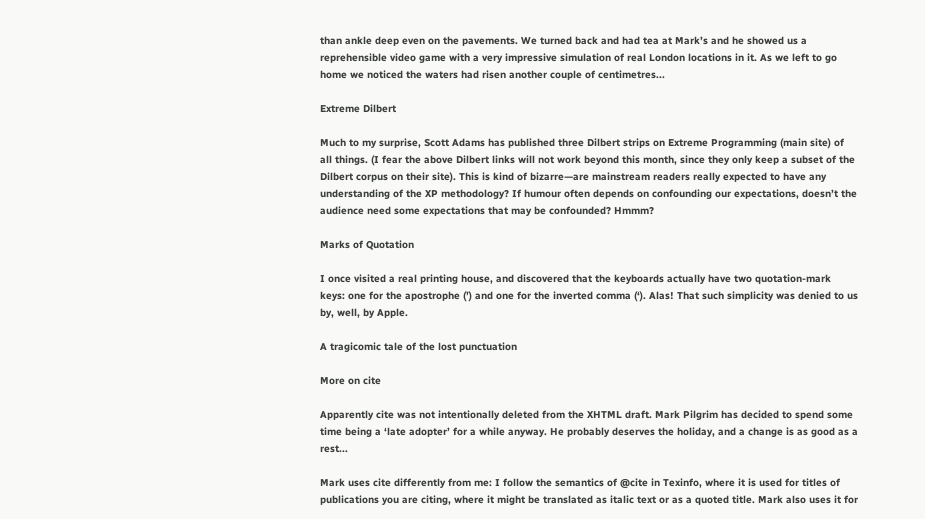than ankle deep even on the pavements. We turned back and had tea at Mark’s and he showed us a reprehensible video game with a very impressive simulation of real London locations in it. As we left to go home we noticed the waters had risen another couple of centimetres...

Extreme Dilbert

Much to my surprise, Scott Adams has published three Dilbert strips on Extreme Programming (main site) of all things. (I fear the above Dilbert links will not work beyond this month, since they only keep a subset of the Dilbert corpus on their site). This is kind of bizarre—are mainstream readers really expected to have any understanding of the XP methodology? If humour often depends on confounding our expectations, doesn’t the audience need some expectations that may be confounded? Hmmm?

Marks of Quotation

I once visited a real printing house, and discovered that the keyboards actually have two quotation-mark keys: one for the apostrophe (’) and one for the inverted comma (‘). Alas! That such simplicity was denied to us by, well, by Apple.

A tragicomic tale of the lost punctuation

More on cite

Apparently cite was not intentionally deleted from the XHTML draft. Mark Pilgrim has decided to spend some time being a ‘late adopter’ for a while anyway. He probably deserves the holiday, and a change is as good as a rest...

Mark uses cite differently from me: I follow the semantics of @cite in Texinfo, where it is used for titles of publications you are citing, where it might be translated as italic text or as a quoted title. Mark also uses it for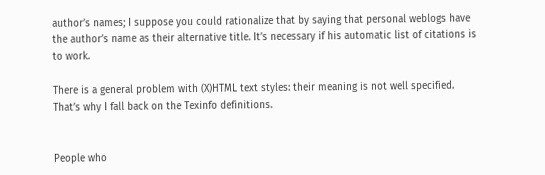author’s names; I suppose you could rationalize that by saying that personal weblogs have the author’s name as their alternative title. It’s necessary if his automatic list of citations is to work.

There is a general problem with (X)HTML text styles: their meaning is not well specified. That’s why I fall back on the Texinfo definitions.


People who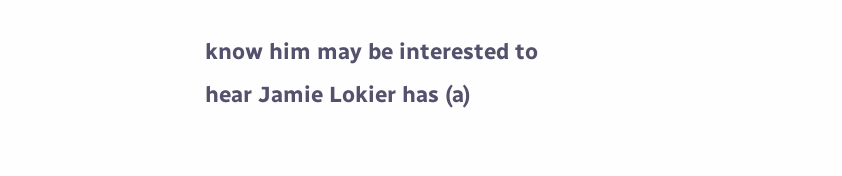know him may be interested to hear Jamie Lokier has (a)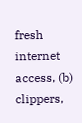fresh internet access, (b) clippers,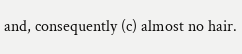and, consequently (c) almost no hair.